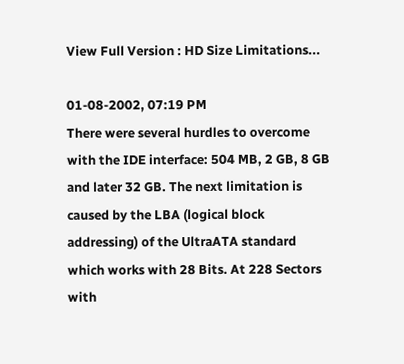View Full Version : HD Size Limitations...

01-08-2002, 07:19 PM
There were several hurdles to overcome with the IDE interface: 504 MB, 2 GB, 8 GB and later 32 GB. The next limitation is caused by the LBA (logical block addressing) of the UltraATA standard which works with 28 Bits. At 228 Sectors with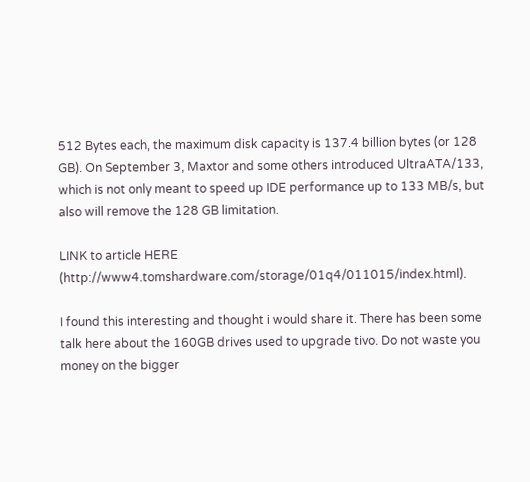512 Bytes each, the maximum disk capacity is 137.4 billion bytes (or 128 GB). On September 3, Maxtor and some others introduced UltraATA/133, which is not only meant to speed up IDE performance up to 133 MB/s, but also will remove the 128 GB limitation.

LINK to article HERE (http://www4.tomshardware.com/storage/01q4/011015/index.html).

I found this interesting and thought i would share it. There has been some talk here about the 160GB drives used to upgrade tivo. Do not waste you money on the bigger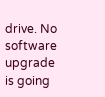drive. No software upgrade is going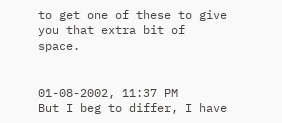to get one of these to give you that extra bit of space.


01-08-2002, 11:37 PM
But I beg to differ, I have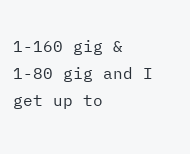1-160 gig & 1-80 gig and I get up to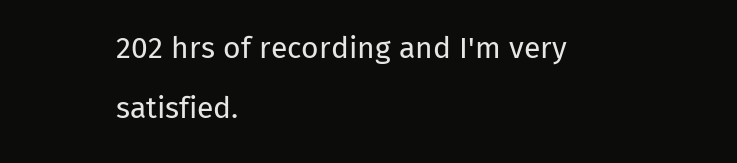202 hrs of recording and I'm very satisfied.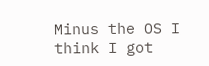Minus the OS I think I got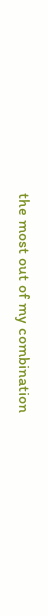the most out of my combination